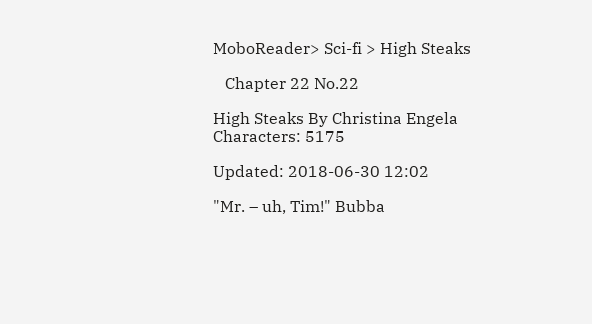MoboReader> Sci-fi > High Steaks

   Chapter 22 No.22

High Steaks By Christina Engela Characters: 5175

Updated: 2018-06-30 12:02

"Mr. – uh, Tim!" Bubba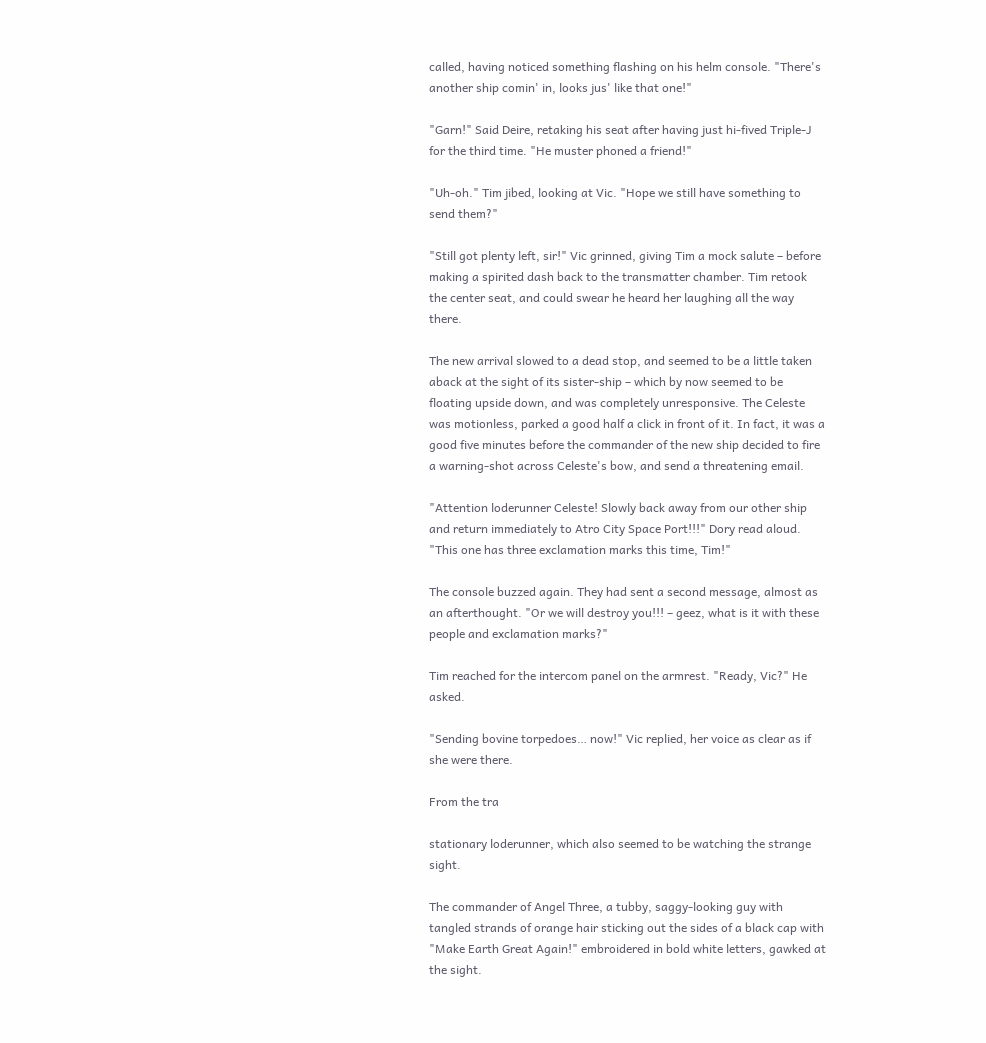called, having noticed something flashing on his helm console. "There's another ship comin' in, looks jus' like that one!"

"Garn!" Said Deire, retaking his seat after having just hi-fived Triple-J for the third time. "He muster phoned a friend!"

"Uh-oh." Tim jibed, looking at Vic. "Hope we still have something to send them?"

"Still got plenty left, sir!" Vic grinned, giving Tim a mock salute – before making a spirited dash back to the transmatter chamber. Tim retook the center seat, and could swear he heard her laughing all the way there.

The new arrival slowed to a dead stop, and seemed to be a little taken aback at the sight of its sister-ship – which by now seemed to be floating upside down, and was completely unresponsive. The Celeste was motionless, parked a good half a click in front of it. In fact, it was a good five minutes before the commander of the new ship decided to fire a warning-shot across Celeste's bow, and send a threatening email.

"Attention loderunner Celeste! Slowly back away from our other ship and return immediately to Atro City Space Port!!!" Dory read aloud. "This one has three exclamation marks this time, Tim!"

The console buzzed again. They had sent a second message, almost as an afterthought. "Or we will destroy you!!! – geez, what is it with these people and exclamation marks?"

Tim reached for the intercom panel on the armrest. "Ready, Vic?" He asked.

"Sending bovine torpedoes… now!" Vic replied, her voice as clear as if she were there.

From the tra

stationary loderunner, which also seemed to be watching the strange sight.

The commander of Angel Three, a tubby, saggy-looking guy with tangled strands of orange hair sticking out the sides of a black cap with "Make Earth Great Again!" embroidered in bold white letters, gawked at the sight.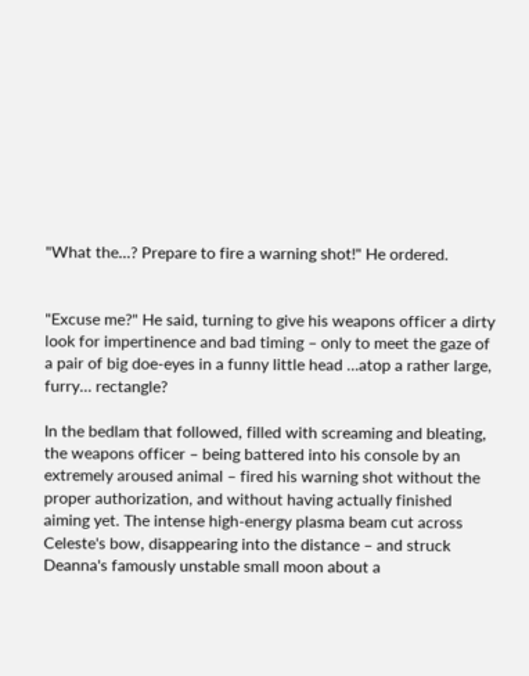"What the…? Prepare to fire a warning shot!" He ordered.


"Excuse me?" He said, turning to give his weapons officer a dirty look for impertinence and bad timing – only to meet the gaze of a pair of big doe-eyes in a funny little head …atop a rather large, furry… rectangle?

In the bedlam that followed, filled with screaming and bleating, the weapons officer – being battered into his console by an extremely aroused animal – fired his warning shot without the proper authorization, and without having actually finished aiming yet. The intense high-energy plasma beam cut across Celeste's bow, disappearing into the distance – and struck Deanna's famously unstable small moon about a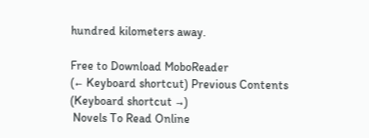hundred kilometers away.

Free to Download MoboReader
(← Keyboard shortcut) Previous Contents (Keyboard shortcut →)
 Novels To Read Online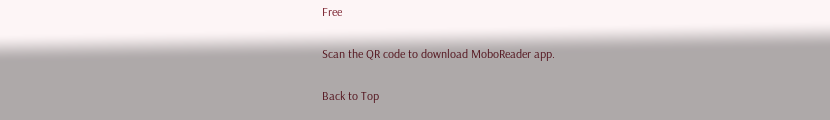Free

Scan the QR code to download MoboReader app.

Back to Top